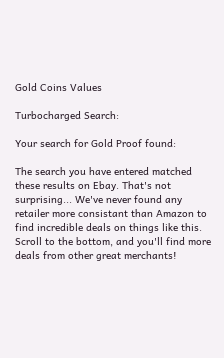Gold Coins Values

Turbocharged Search:

Your search for Gold Proof found:

The search you have entered matched these results on Ebay. That's not surprising... We've never found any retailer more consistant than Amazon to find incredible deals on things like this. Scroll to the bottom, and you'll find more deals from other great merchants!